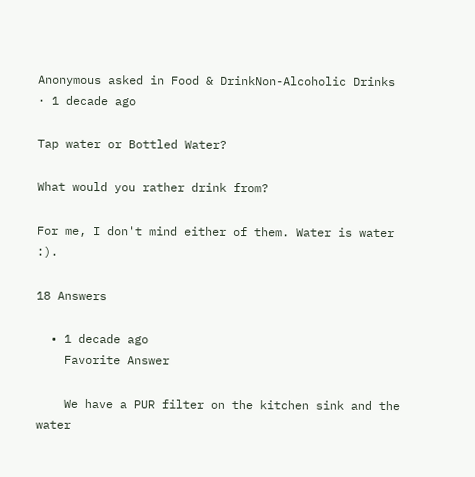Anonymous asked in Food & DrinkNon-Alcoholic Drinks · 1 decade ago

Tap water or Bottled Water?

What would you rather drink from?

For me, I don't mind either of them. Water is water :).

18 Answers

  • 1 decade ago
    Favorite Answer

    We have a PUR filter on the kitchen sink and the water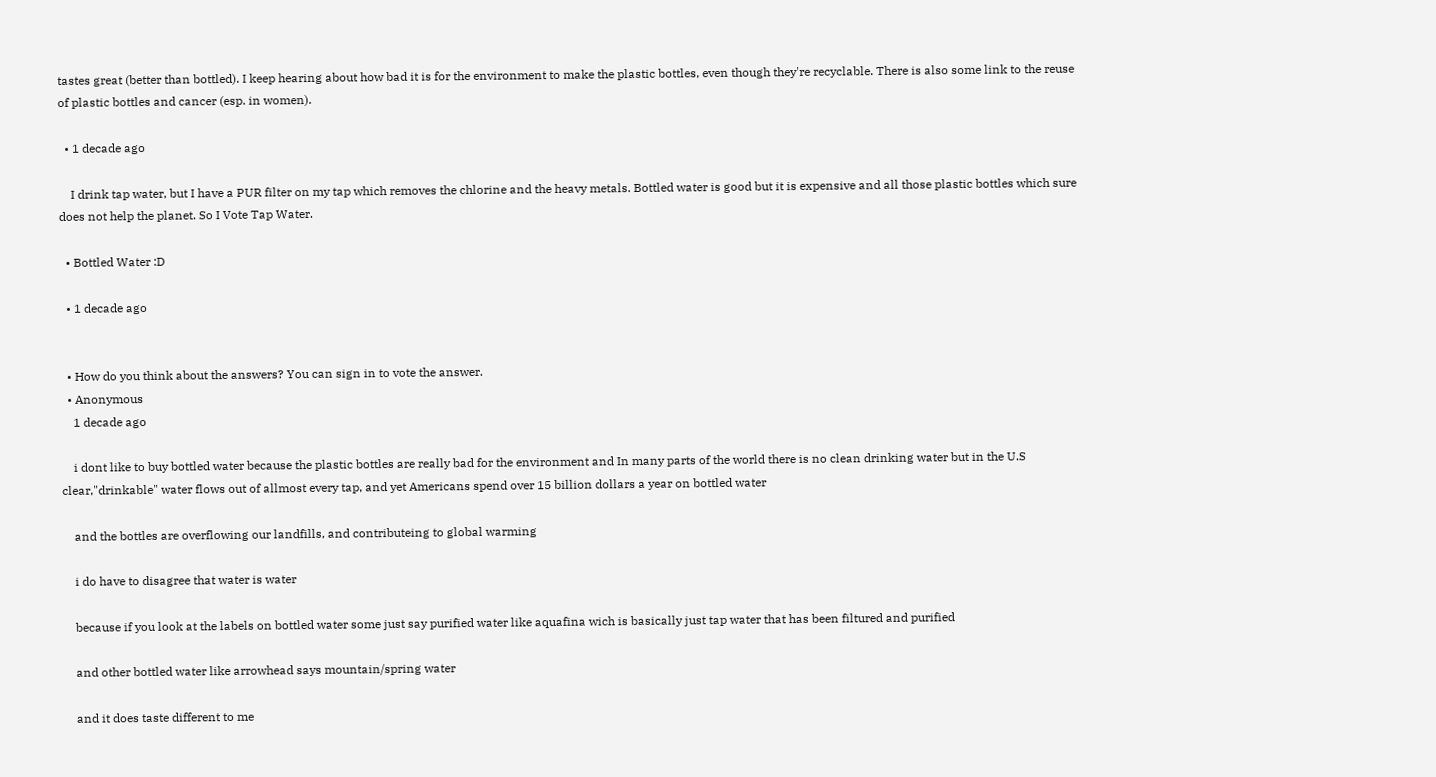tastes great (better than bottled). I keep hearing about how bad it is for the environment to make the plastic bottles, even though they're recyclable. There is also some link to the reuse of plastic bottles and cancer (esp. in women).

  • 1 decade ago

    I drink tap water, but I have a PUR filter on my tap which removes the chlorine and the heavy metals. Bottled water is good but it is expensive and all those plastic bottles which sure does not help the planet. So I Vote Tap Water.

  • Bottled Water :D

  • 1 decade ago


  • How do you think about the answers? You can sign in to vote the answer.
  • Anonymous
    1 decade ago

    i dont like to buy bottled water because the plastic bottles are really bad for the environment and In many parts of the world there is no clean drinking water but in the U.S clear,"drinkable" water flows out of allmost every tap, and yet Americans spend over 15 billion dollars a year on bottled water

    and the bottles are overflowing our landfills, and contributeing to global warming

    i do have to disagree that water is water

    because if you look at the labels on bottled water some just say purified water like aquafina wich is basically just tap water that has been filtured and purified

    and other bottled water like arrowhead says mountain/spring water

    and it does taste different to me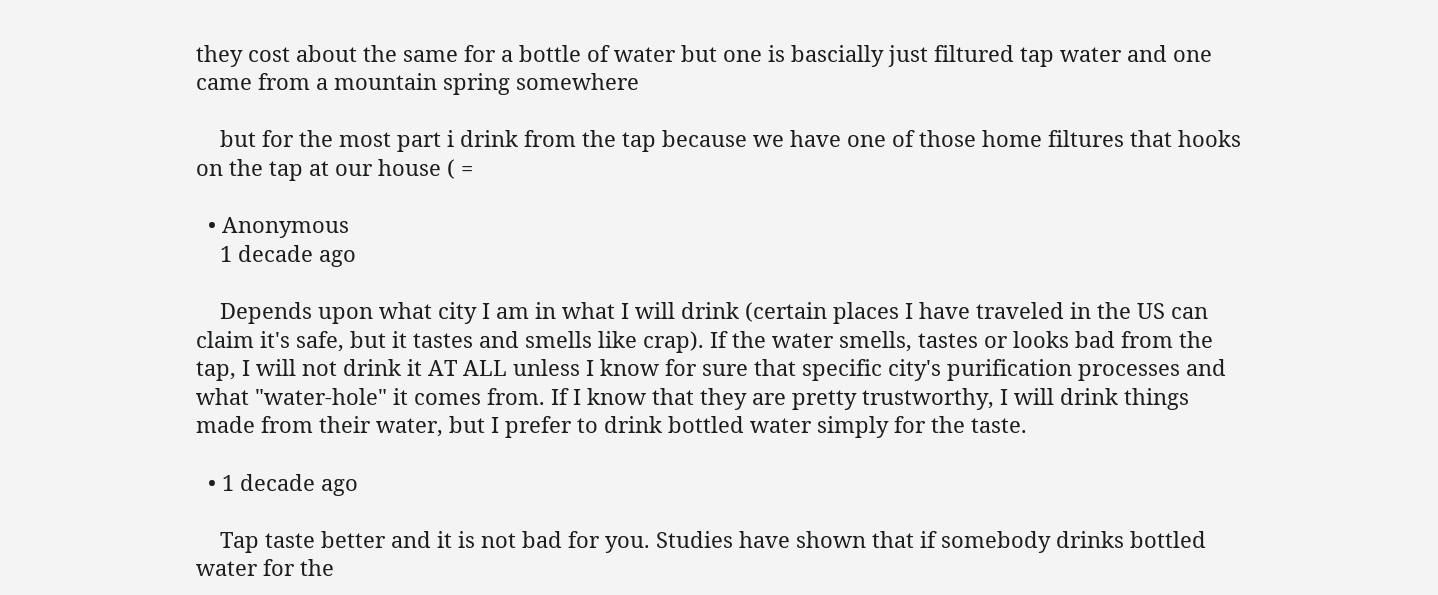they cost about the same for a bottle of water but one is bascially just filtured tap water and one came from a mountain spring somewhere

    but for the most part i drink from the tap because we have one of those home filtures that hooks on the tap at our house ( =

  • Anonymous
    1 decade ago

    Depends upon what city I am in what I will drink (certain places I have traveled in the US can claim it's safe, but it tastes and smells like crap). If the water smells, tastes or looks bad from the tap, I will not drink it AT ALL unless I know for sure that specific city's purification processes and what "water-hole" it comes from. If I know that they are pretty trustworthy, I will drink things made from their water, but I prefer to drink bottled water simply for the taste.

  • 1 decade ago

    Tap taste better and it is not bad for you. Studies have shown that if somebody drinks bottled water for the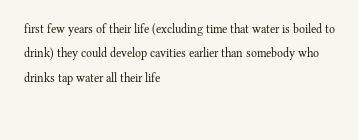first few years of their life (excluding time that water is boiled to drink) they could develop cavities earlier than somebody who drinks tap water all their life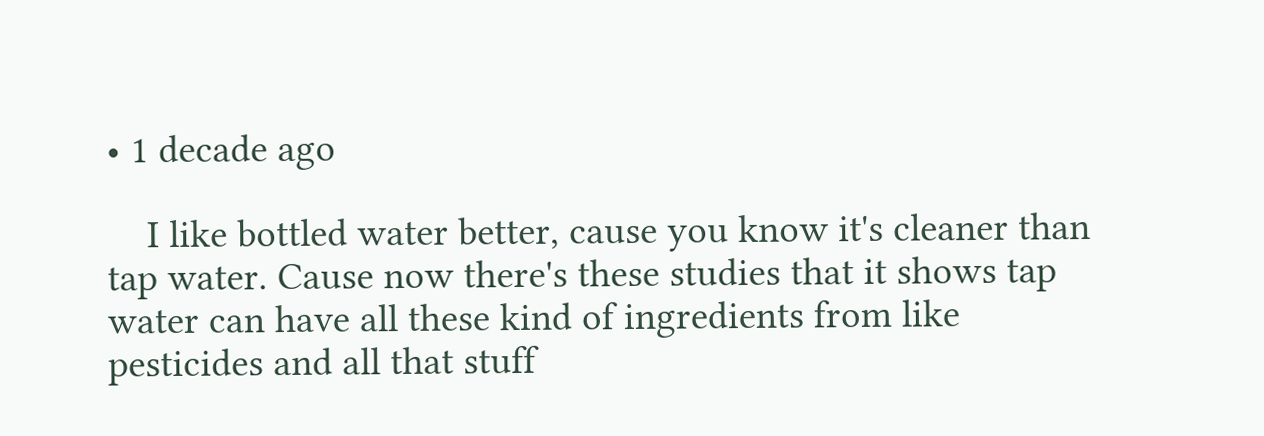• 1 decade ago

    I like bottled water better, cause you know it's cleaner than tap water. Cause now there's these studies that it shows tap water can have all these kind of ingredients from like pesticides and all that stuff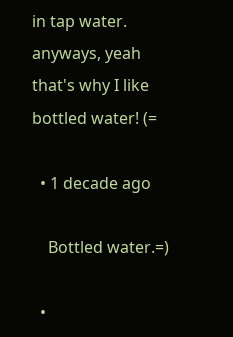in tap water. anyways, yeah that's why I like bottled water! (=

  • 1 decade ago

    Bottled water.=)

  •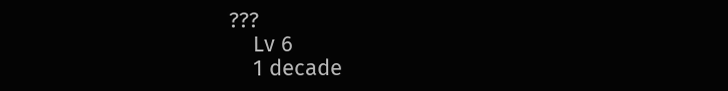???
    Lv 6
    1 decade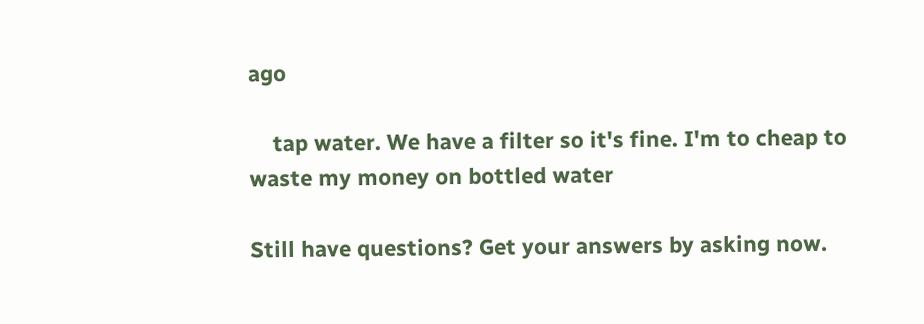ago

    tap water. We have a filter so it's fine. I'm to cheap to waste my money on bottled water

Still have questions? Get your answers by asking now.